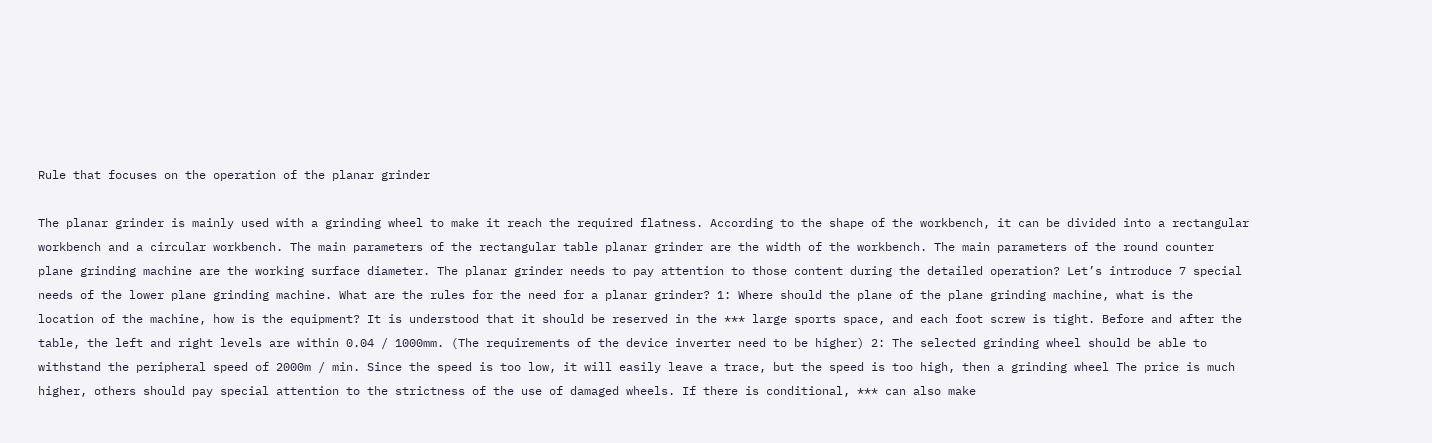Rule that focuses on the operation of the planar grinder

The planar grinder is mainly used with a grinding wheel to make it reach the required flatness. According to the shape of the workbench, it can be divided into a rectangular workbench and a circular workbench. The main parameters of the rectangular table planar grinder are the width of the workbench. The main parameters of the round counter plane grinding machine are the working surface diameter. The planar grinder needs to pay attention to those content during the detailed operation? Let’s introduce 7 special needs of the lower plane grinding machine. What are the rules for the need for a planar grinder? 1: Where should the plane of the plane grinding machine, what is the location of the machine, how is the equipment? It is understood that it should be reserved in the *** large sports space, and each foot screw is tight. Before and after the table, the left and right levels are within 0.04 / 1000mm. (The requirements of the device inverter need to be higher) 2: The selected grinding wheel should be able to withstand the peripheral speed of 2000m / min. Since the speed is too low, it will easily leave a trace, but the speed is too high, then a grinding wheel The price is much higher, others should pay special attention to the strictness of the use of damaged wheels. If there is conditional, *** can also make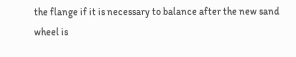the flange if it is necessary to balance after the new sand wheel is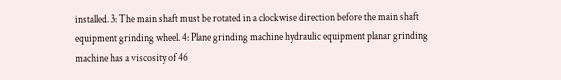installed. 3: The main shaft must be rotated in a clockwise direction before the main shaft equipment grinding wheel. 4: Plane grinding machine hydraulic equipment planar grinding machine has a viscosity of 46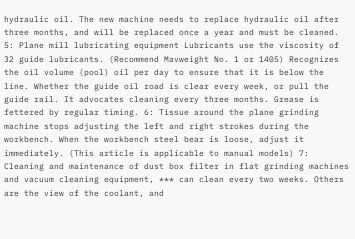hydraulic oil. The new machine needs to replace hydraulic oil after three months, and will be replaced once a year and must be cleaned. 5: Plane mill lubricating equipment Lubricants use the viscosity of 32 guide lubricants. (Recommend Mavweight No. 1 or 1405) Recognizes the oil volume (pool) oil per day to ensure that it is below the line. Whether the guide oil road is clear every week, or pull the guide rail. It advocates cleaning every three months. Grease is fettered by regular timing. 6: Tissue around the plane grinding machine stops adjusting the left and right strokes during the workbench. When the workbench steel bear is loose, adjust it immediately. (This article is applicable to manual models) 7: Cleaning and maintenance of dust box filter in flat grinding machines and vacuum cleaning equipment, *** can clean every two weeks. Others are the view of the coolant, and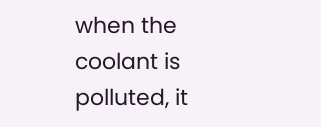when the coolant is polluted, it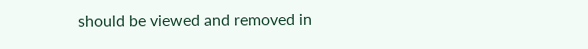should be viewed and removed in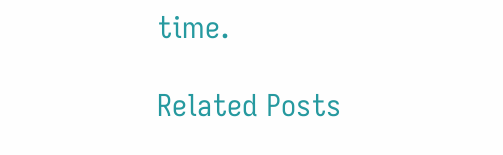time.

Related Posts